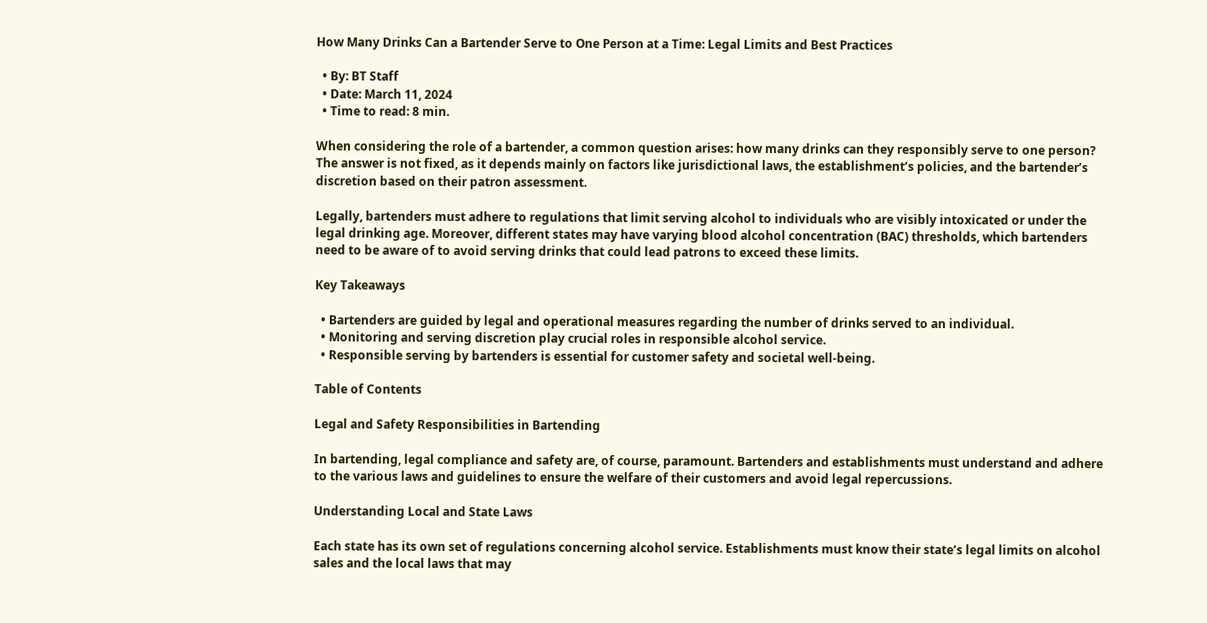How Many Drinks Can a Bartender Serve to One Person at a Time: Legal Limits and Best Practices

  • By: BT Staff
  • Date: March 11, 2024
  • Time to read: 8 min.

When considering the role of a bartender, a common question arises: how many drinks can they responsibly serve to one person? The answer is not fixed, as it depends mainly on factors like jurisdictional laws, the establishment’s policies, and the bartender’s discretion based on their patron assessment.

Legally, bartenders must adhere to regulations that limit serving alcohol to individuals who are visibly intoxicated or under the legal drinking age. Moreover, different states may have varying blood alcohol concentration (BAC) thresholds, which bartenders need to be aware of to avoid serving drinks that could lead patrons to exceed these limits.

Key Takeaways

  • Bartenders are guided by legal and operational measures regarding the number of drinks served to an individual.
  • Monitoring and serving discretion play crucial roles in responsible alcohol service.
  • Responsible serving by bartenders is essential for customer safety and societal well-being.

Table of Contents

Legal and Safety Responsibilities in Bartending

In bartending, legal compliance and safety are, of course, paramount. Bartenders and establishments must understand and adhere to the various laws and guidelines to ensure the welfare of their customers and avoid legal repercussions.

Understanding Local and State Laws

Each state has its own set of regulations concerning alcohol service. Establishments must know their state’s legal limits on alcohol sales and the local laws that may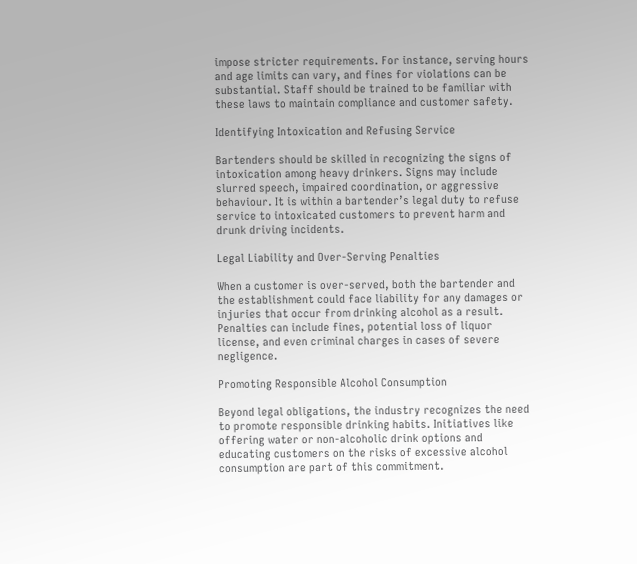impose stricter requirements. For instance, serving hours and age limits can vary, and fines for violations can be substantial. Staff should be trained to be familiar with these laws to maintain compliance and customer safety.

Identifying Intoxication and Refusing Service

Bartenders should be skilled in recognizing the signs of intoxication among heavy drinkers. Signs may include slurred speech, impaired coordination, or aggressive behaviour. It is within a bartender’s legal duty to refuse service to intoxicated customers to prevent harm and drunk driving incidents.

Legal Liability and Over-Serving Penalties

When a customer is over-served, both the bartender and the establishment could face liability for any damages or injuries that occur from drinking alcohol as a result. Penalties can include fines, potential loss of liquor license, and even criminal charges in cases of severe negligence.

Promoting Responsible Alcohol Consumption

Beyond legal obligations, the industry recognizes the need to promote responsible drinking habits. Initiatives like offering water or non-alcoholic drink options and educating customers on the risks of excessive alcohol consumption are part of this commitment.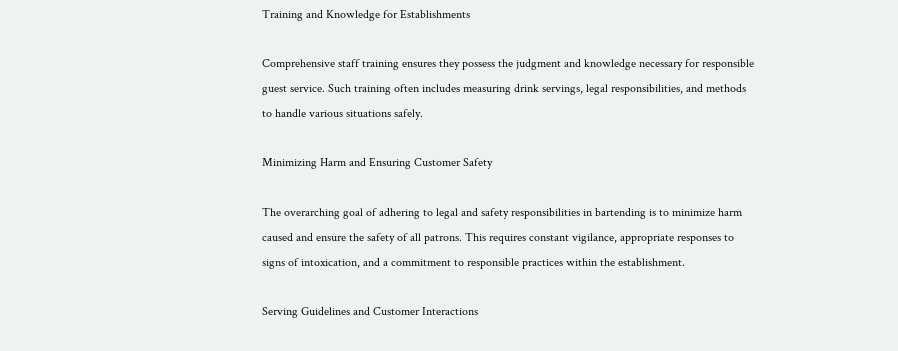Training and Knowledge for Establishments

Comprehensive staff training ensures they possess the judgment and knowledge necessary for responsible guest service. Such training often includes measuring drink servings, legal responsibilities, and methods to handle various situations safely.

Minimizing Harm and Ensuring Customer Safety

The overarching goal of adhering to legal and safety responsibilities in bartending is to minimize harm caused and ensure the safety of all patrons. This requires constant vigilance, appropriate responses to signs of intoxication, and a commitment to responsible practices within the establishment.

Serving Guidelines and Customer Interactions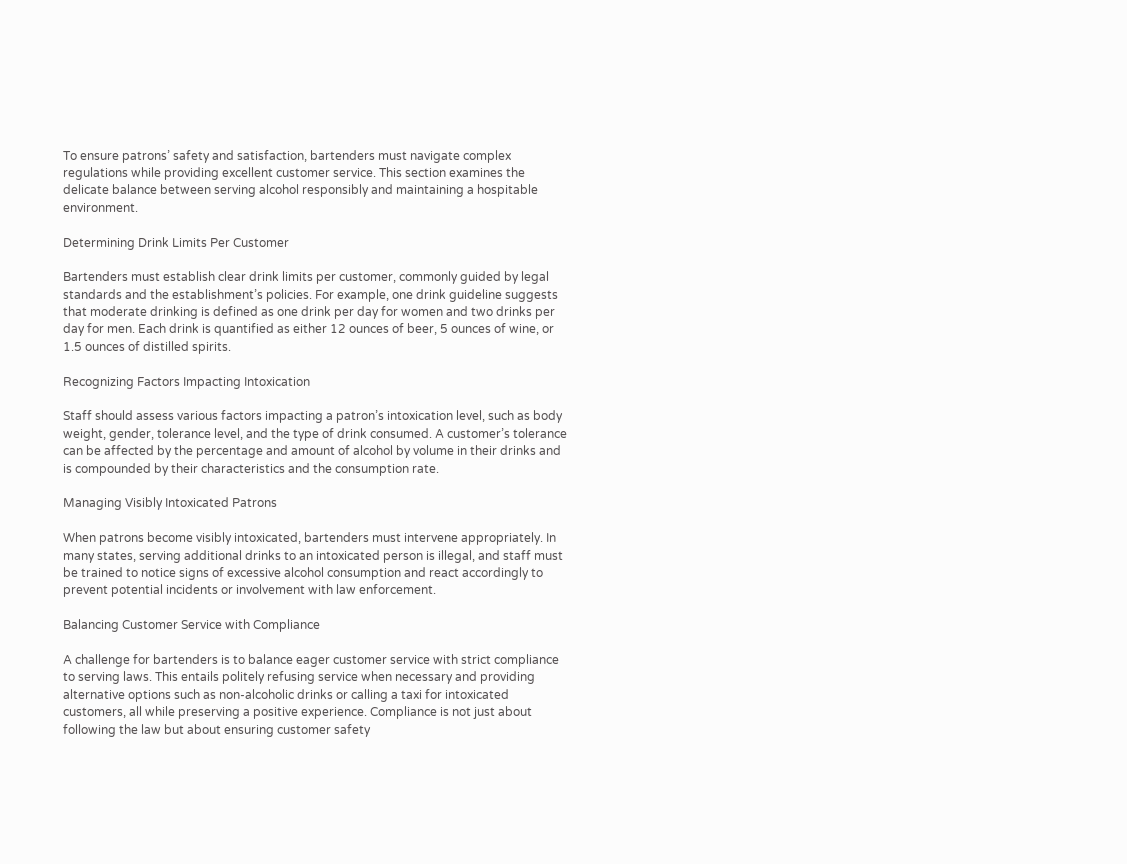To ensure patrons’ safety and satisfaction, bartenders must navigate complex regulations while providing excellent customer service. This section examines the delicate balance between serving alcohol responsibly and maintaining a hospitable environment.

Determining Drink Limits Per Customer

Bartenders must establish clear drink limits per customer, commonly guided by legal standards and the establishment’s policies. For example, one drink guideline suggests that moderate drinking is defined as one drink per day for women and two drinks per day for men. Each drink is quantified as either 12 ounces of beer, 5 ounces of wine, or 1.5 ounces of distilled spirits.

Recognizing Factors Impacting Intoxication

Staff should assess various factors impacting a patron’s intoxication level, such as body weight, gender, tolerance level, and the type of drink consumed. A customer’s tolerance can be affected by the percentage and amount of alcohol by volume in their drinks and is compounded by their characteristics and the consumption rate.

Managing Visibly Intoxicated Patrons

When patrons become visibly intoxicated, bartenders must intervene appropriately. In many states, serving additional drinks to an intoxicated person is illegal, and staff must be trained to notice signs of excessive alcohol consumption and react accordingly to prevent potential incidents or involvement with law enforcement.

Balancing Customer Service with Compliance

A challenge for bartenders is to balance eager customer service with strict compliance to serving laws. This entails politely refusing service when necessary and providing alternative options such as non-alcoholic drinks or calling a taxi for intoxicated customers, all while preserving a positive experience. Compliance is not just about following the law but about ensuring customer safety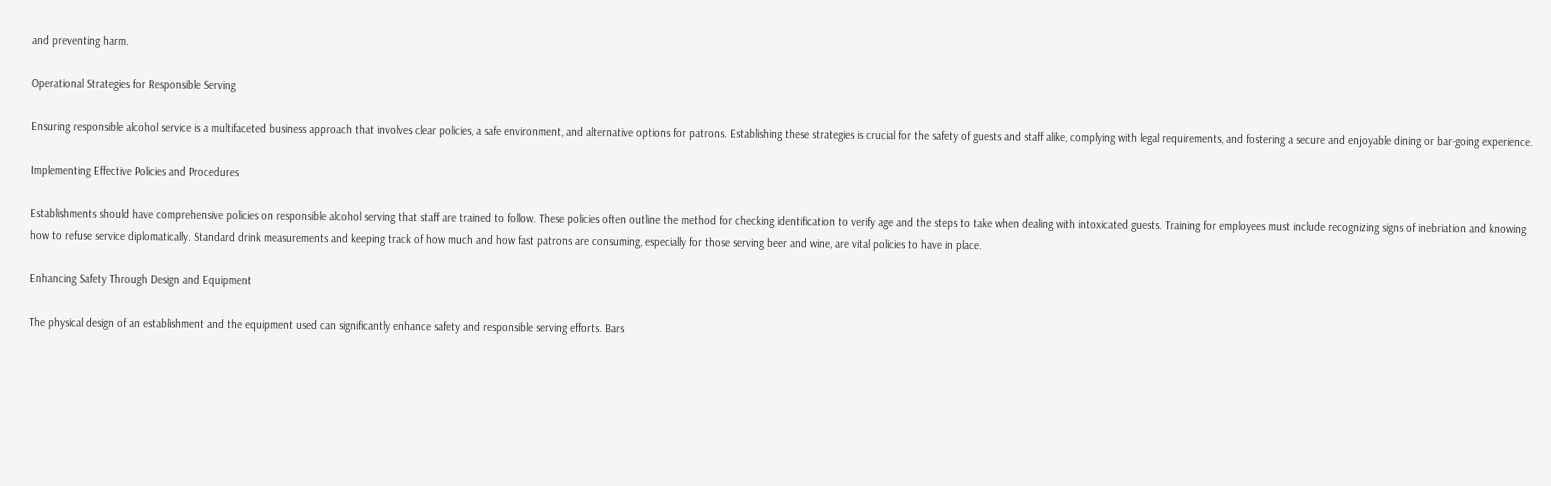and preventing harm.

Operational Strategies for Responsible Serving

Ensuring responsible alcohol service is a multifaceted business approach that involves clear policies, a safe environment, and alternative options for patrons. Establishing these strategies is crucial for the safety of guests and staff alike, complying with legal requirements, and fostering a secure and enjoyable dining or bar-going experience.

Implementing Effective Policies and Procedures

Establishments should have comprehensive policies on responsible alcohol serving that staff are trained to follow. These policies often outline the method for checking identification to verify age and the steps to take when dealing with intoxicated guests. Training for employees must include recognizing signs of inebriation and knowing how to refuse service diplomatically. Standard drink measurements and keeping track of how much and how fast patrons are consuming, especially for those serving beer and wine, are vital policies to have in place.

Enhancing Safety Through Design and Equipment

The physical design of an establishment and the equipment used can significantly enhance safety and responsible serving efforts. Bars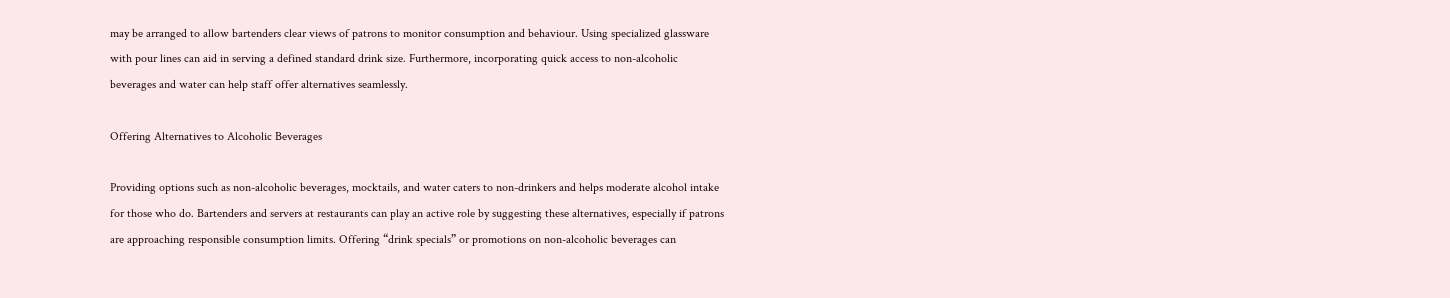may be arranged to allow bartenders clear views of patrons to monitor consumption and behaviour. Using specialized glassware with pour lines can aid in serving a defined standard drink size. Furthermore, incorporating quick access to non-alcoholic beverages and water can help staff offer alternatives seamlessly.

Offering Alternatives to Alcoholic Beverages

Providing options such as non-alcoholic beverages, mocktails, and water caters to non-drinkers and helps moderate alcohol intake for those who do. Bartenders and servers at restaurants can play an active role by suggesting these alternatives, especially if patrons are approaching responsible consumption limits. Offering “drink specials” or promotions on non-alcoholic beverages can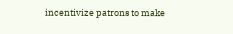incentivize patrons to make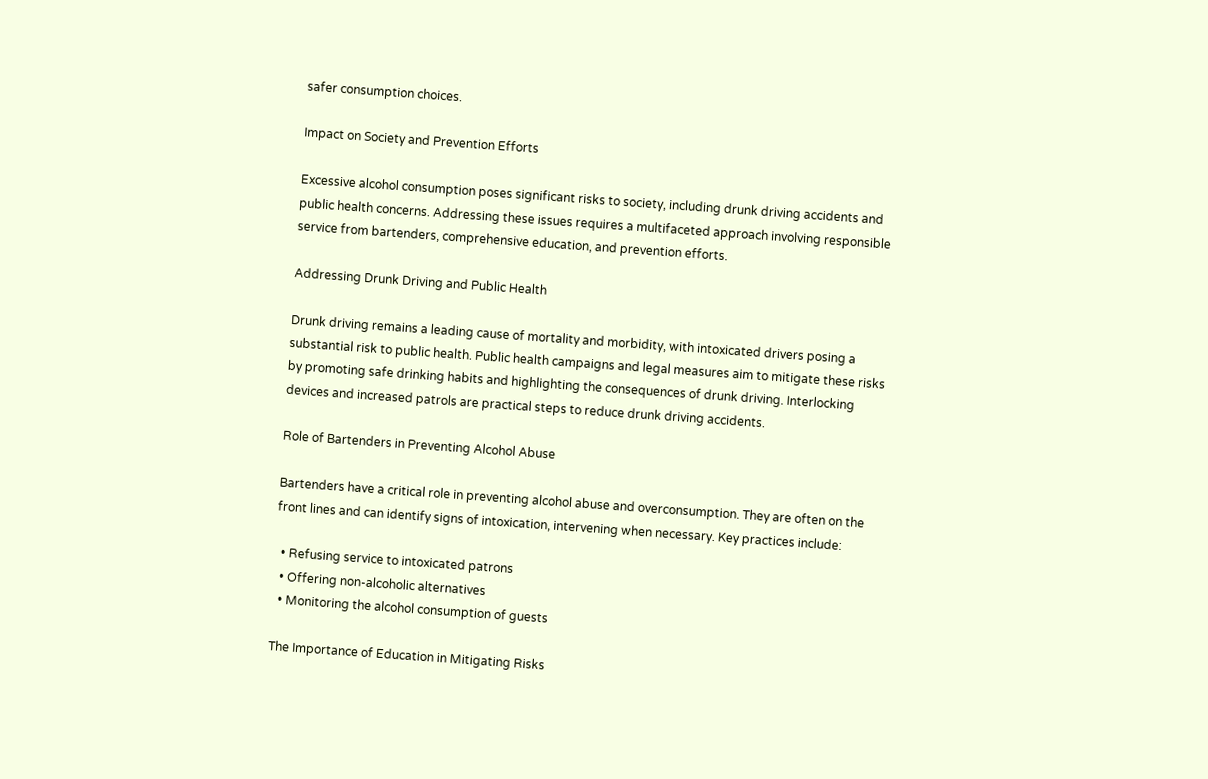safer consumption choices.

Impact on Society and Prevention Efforts

Excessive alcohol consumption poses significant risks to society, including drunk driving accidents and public health concerns. Addressing these issues requires a multifaceted approach involving responsible service from bartenders, comprehensive education, and prevention efforts.

Addressing Drunk Driving and Public Health

Drunk driving remains a leading cause of mortality and morbidity, with intoxicated drivers posing a substantial risk to public health. Public health campaigns and legal measures aim to mitigate these risks by promoting safe drinking habits and highlighting the consequences of drunk driving. Interlocking devices and increased patrols are practical steps to reduce drunk driving accidents.

Role of Bartenders in Preventing Alcohol Abuse

Bartenders have a critical role in preventing alcohol abuse and overconsumption. They are often on the front lines and can identify signs of intoxication, intervening when necessary. Key practices include:

  • Refusing service to intoxicated patrons
  • Offering non-alcoholic alternatives
  • Monitoring the alcohol consumption of guests

The Importance of Education in Mitigating Risks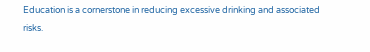Education is a cornerstone in reducing excessive drinking and associated risks.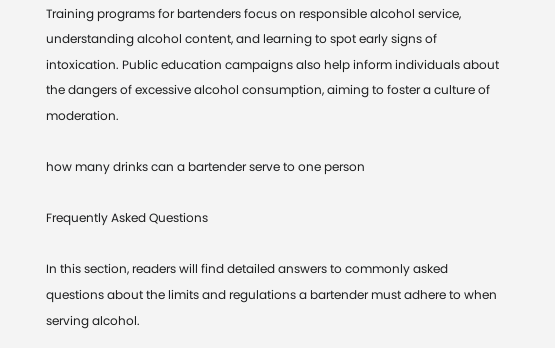Training programs for bartenders focus on responsible alcohol service, understanding alcohol content, and learning to spot early signs of intoxication. Public education campaigns also help inform individuals about the dangers of excessive alcohol consumption, aiming to foster a culture of moderation.

how many drinks can a bartender serve to one person

Frequently Asked Questions

In this section, readers will find detailed answers to commonly asked questions about the limits and regulations a bartender must adhere to when serving alcohol.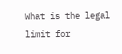What is the legal limit for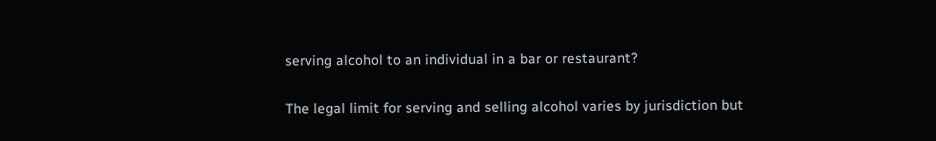serving alcohol to an individual in a bar or restaurant?

The legal limit for serving and selling alcohol varies by jurisdiction but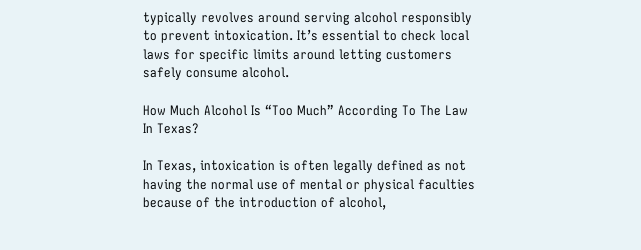typically revolves around serving alcohol responsibly to prevent intoxication. It’s essential to check local laws for specific limits around letting customers safely consume alcohol.

How Much Alcohol Is “Too Much” According To The Law In Texas?

In Texas, intoxication is often legally defined as not having the normal use of mental or physical faculties because of the introduction of alcohol,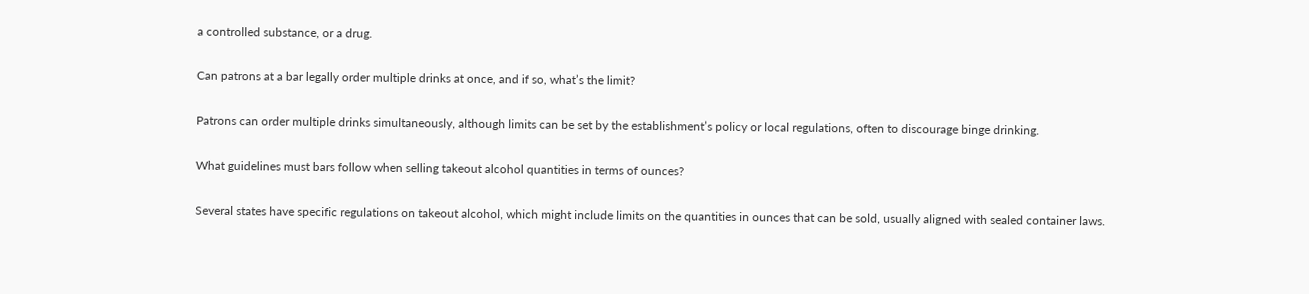a controlled substance, or a drug.

Can patrons at a bar legally order multiple drinks at once, and if so, what’s the limit?

Patrons can order multiple drinks simultaneously, although limits can be set by the establishment’s policy or local regulations, often to discourage binge drinking.

What guidelines must bars follow when selling takeout alcohol quantities in terms of ounces?

Several states have specific regulations on takeout alcohol, which might include limits on the quantities in ounces that can be sold, usually aligned with sealed container laws.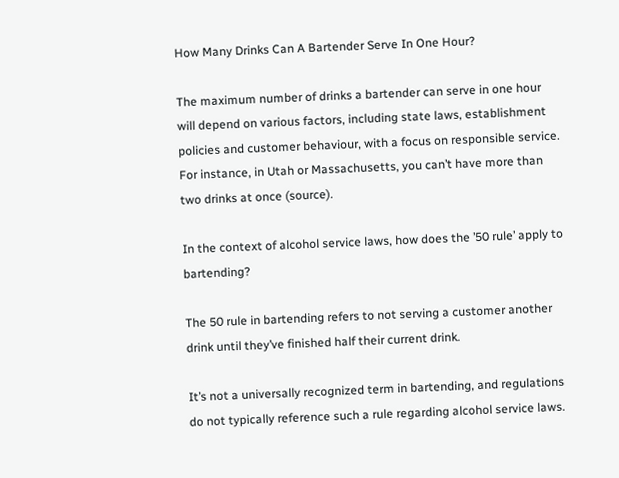How Many Drinks Can A Bartender Serve In One Hour?

The maximum number of drinks a bartender can serve in one hour will depend on various factors, including state laws, establishment policies and customer behaviour, with a focus on responsible service.
For instance, in Utah or Massachusetts, you can’t have more than two drinks at once (source).

In the context of alcohol service laws, how does the ’50 rule’ apply to bartending?

The 50 rule in bartending refers to not serving a customer another drink until they’ve finished half their current drink.

It’s not a universally recognized term in bartending, and regulations do not typically reference such a rule regarding alcohol service laws.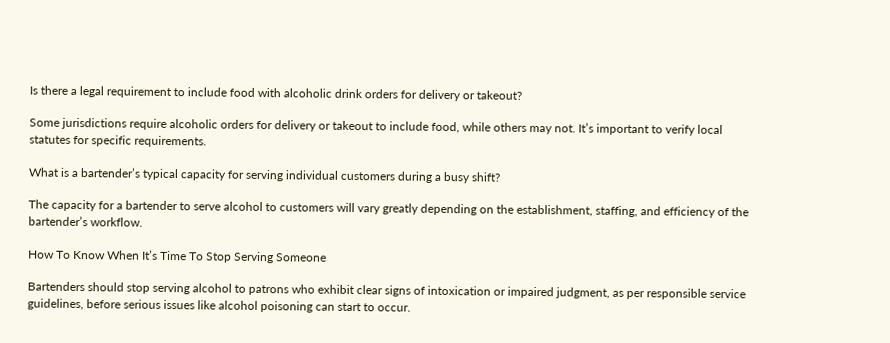Is there a legal requirement to include food with alcoholic drink orders for delivery or takeout?

Some jurisdictions require alcoholic orders for delivery or takeout to include food, while others may not. It’s important to verify local statutes for specific requirements.

What is a bartender’s typical capacity for serving individual customers during a busy shift?

The capacity for a bartender to serve alcohol to customers will vary greatly depending on the establishment, staffing, and efficiency of the bartender’s workflow.

How To Know When It’s Time To Stop Serving Someone

Bartenders should stop serving alcohol to patrons who exhibit clear signs of intoxication or impaired judgment, as per responsible service guidelines, before serious issues like alcohol poisoning can start to occur.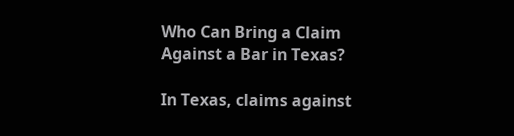Who Can Bring a Claim Against a Bar in Texas?

In Texas, claims against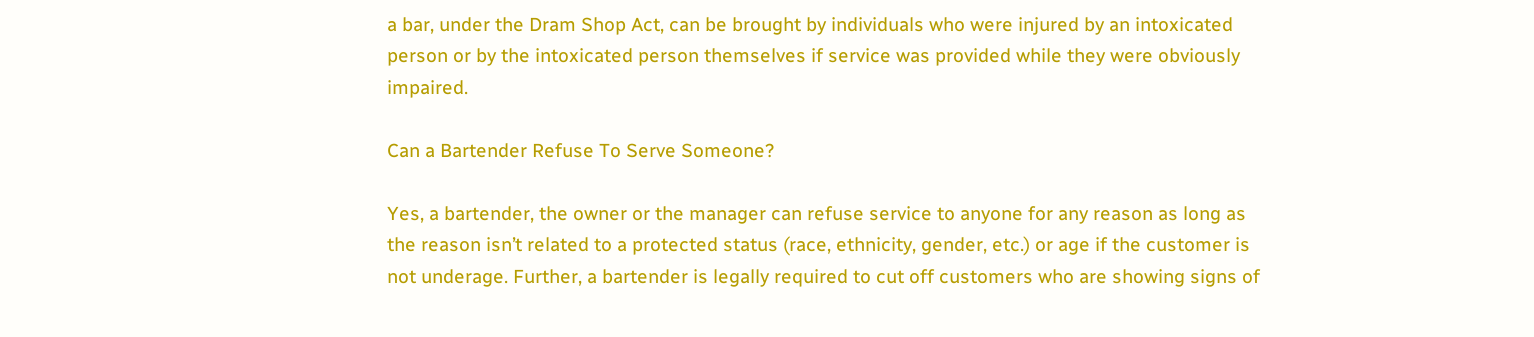a bar, under the Dram Shop Act, can be brought by individuals who were injured by an intoxicated person or by the intoxicated person themselves if service was provided while they were obviously impaired.

Can a Bartender Refuse To Serve Someone?

Yes, a bartender, the owner or the manager can refuse service to anyone for any reason as long as the reason isn’t related to a protected status (race, ethnicity, gender, etc.) or age if the customer is not underage. Further, a bartender is legally required to cut off customers who are showing signs of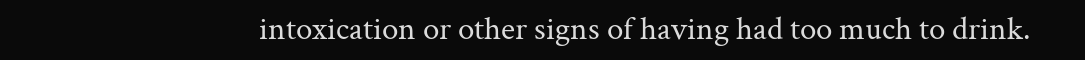intoxication or other signs of having had too much to drink.